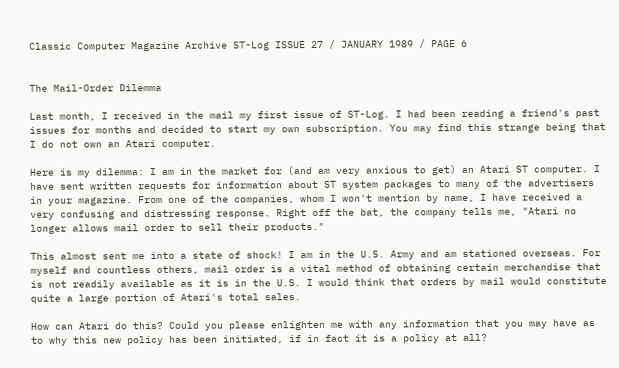Classic Computer Magazine Archive ST-Log ISSUE 27 / JANUARY 1989 / PAGE 6


The Mail-Order Dilemma

Last month, I received in the mail my first issue of ST-Log. I had been reading a friend's past issues for months and decided to start my own subscription. You may find this strange being that I do not own an Atari computer.

Here is my dilemma: I am in the market for (and am very anxious to get) an Atari ST computer. I have sent written requests for information about ST system packages to many of the advertisers in your magazine. From one of the companies, whom I won't mention by name, I have received a very confusing and distressing response. Right off the bat, the company tells me, "Atari no longer allows mail order to sell their products."

This almost sent me into a state of shock! I am in the U.S. Army and am stationed overseas. For myself and countless others, mail order is a vital method of obtaining certain merchandise that is not readily available as it is in the U.S. I would think that orders by mail would constitute quite a large portion of Atari's total sales.

How can Atari do this? Could you please enlighten me with any information that you may have as to why this new policy has been initiated, if in fact it is a policy at all?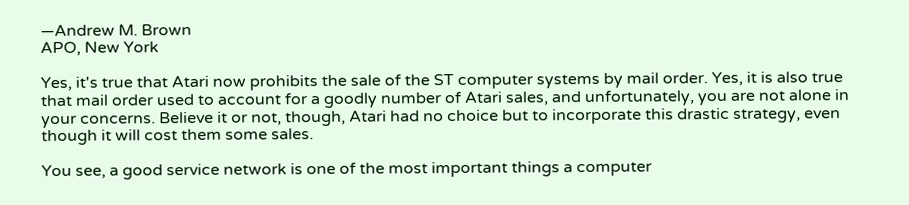—Andrew M. Brown
APO, New York

Yes, it's true that Atari now prohibits the sale of the ST computer systems by mail order. Yes, it is also true that mail order used to account for a goodly number of Atari sales, and unfortunately, you are not alone in your concerns. Believe it or not, though, Atari had no choice but to incorporate this drastic strategy, even though it will cost them some sales.

You see, a good service network is one of the most important things a computer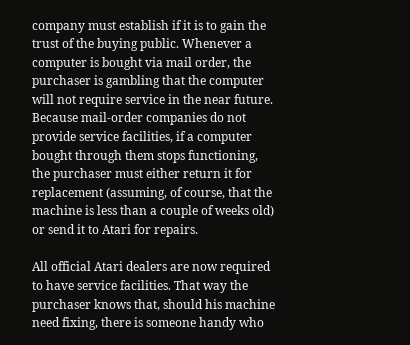company must establish if it is to gain the trust of the buying public. Whenever a computer is bought via mail order, the purchaser is gambling that the computer will not require service in the near future. Because mail-order companies do not provide service facilities, if a computer bought through them stops functioning, the purchaser must either return it for replacement (assuming, of course, that the machine is less than a couple of weeks old) or send it to Atari for repairs.

All official Atari dealers are now required to have service facilities. That way the purchaser knows that, should his machine need fixing, there is someone handy who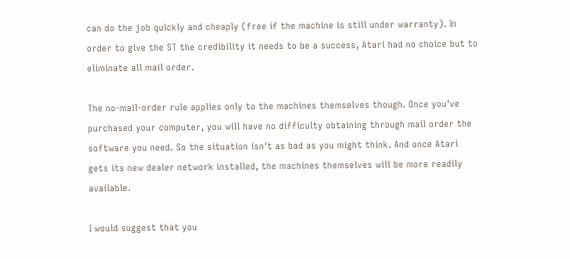can do the job quickly and cheaply (free if the machine is still under warranty). In order to give the ST the credibility it needs to be a success, Atari had no choice but to eliminate all mail order.

The no-mail-order rule applies only to the machines themselves though. Once you've purchased your computer, you will have no difficulty obtaining through mail order the software you need. So the situation isn't as bad as you might think. And once Atari gets its new dealer network installed, the machines themselves will be more readily available.

I would suggest that you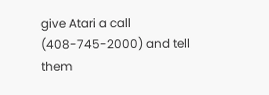give Atari a call (408-745-2000) and tell them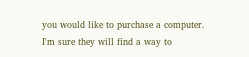you would like to purchase a computer. I'm sure they will find a way to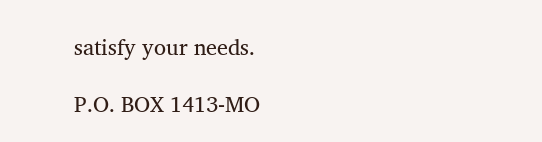satisfy your needs.

P.O. BOX 1413-MO